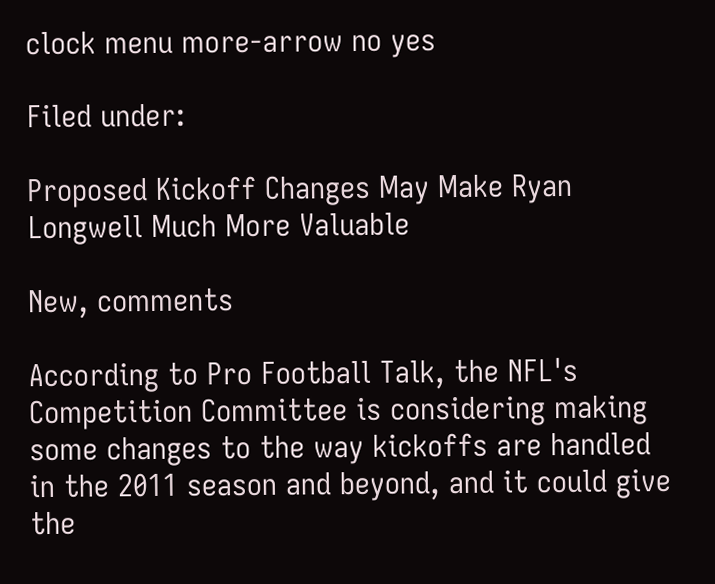clock menu more-arrow no yes

Filed under:

Proposed Kickoff Changes May Make Ryan Longwell Much More Valuable

New, comments

According to Pro Football Talk, the NFL's Competition Committee is considering making some changes to the way kickoffs are handled in the 2011 season and beyond, and it could give the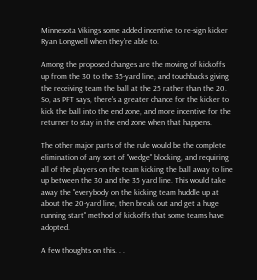Minnesota Vikings some added incentive to re-sign kicker Ryan Longwell when they're able to.

Among the proposed changes are the moving of kickoffs up from the 30 to the 35-yard line, and touchbacks giving the receiving team the ball at the 25 rather than the 20. So, as PFT says, there's a greater chance for the kicker to kick the ball into the end zone, and more incentive for the returner to stay in the end zone when that happens.

The other major parts of the rule would be the complete elimination of any sort of "wedge" blocking, and requiring all of the players on the team kicking the ball away to line up between the 30 and the 35 yard line. This would take away the "everybody on the kicking team huddle up at about the 20-yard line, then break out and get a huge running start" method of kickoffs that some teams have adopted.

A few thoughts on this. . .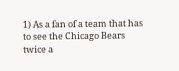1) As a fan of a team that has to see the Chicago Bears twice a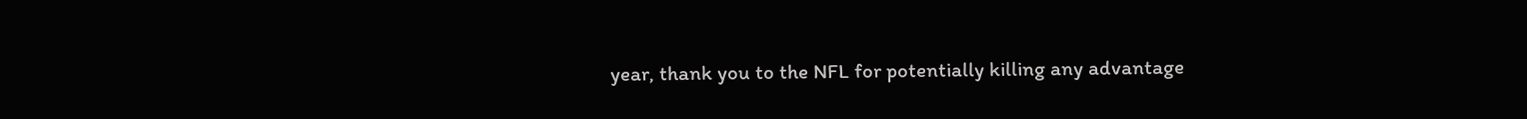year, thank you to the NFL for potentially killing any advantage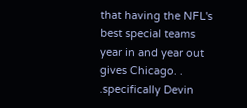that having the NFL's best special teams year in and year out gives Chicago. . .specifically Devin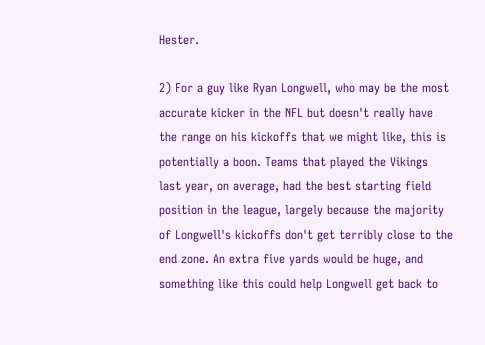Hester.

2) For a guy like Ryan Longwell, who may be the most accurate kicker in the NFL but doesn't really have the range on his kickoffs that we might like, this is potentially a boon. Teams that played the Vikings last year, on average, had the best starting field position in the league, largely because the majority of Longwell's kickoffs don't get terribly close to the end zone. An extra five yards would be huge, and something like this could help Longwell get back to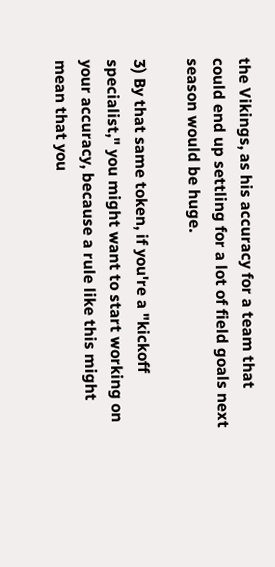the Vikings, as his accuracy for a team that could end up settling for a lot of field goals next season would be huge.

3) By that same token, if you're a "kickoff specialist," you might want to start working on your accuracy, because a rule like this might mean that you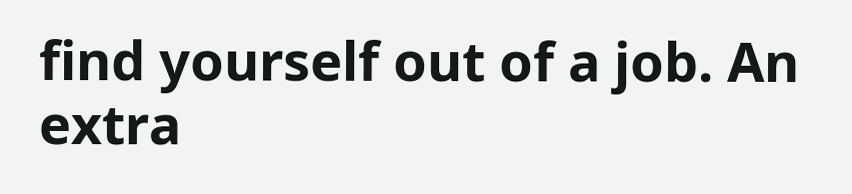find yourself out of a job. An extra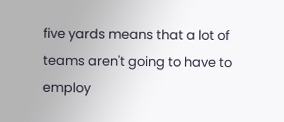five yards means that a lot of teams aren't going to have to employ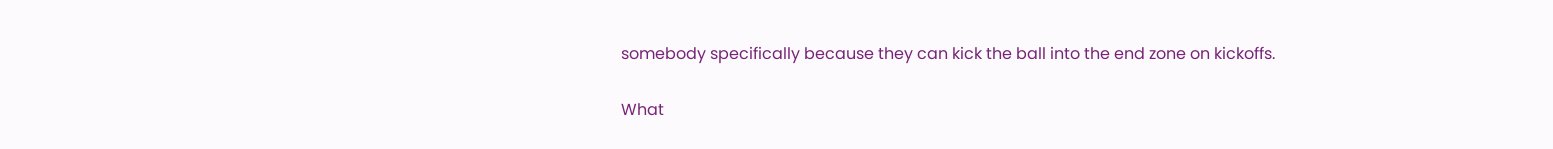somebody specifically because they can kick the ball into the end zone on kickoffs.

What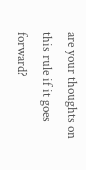are your thoughts on this rule if it goes forward?